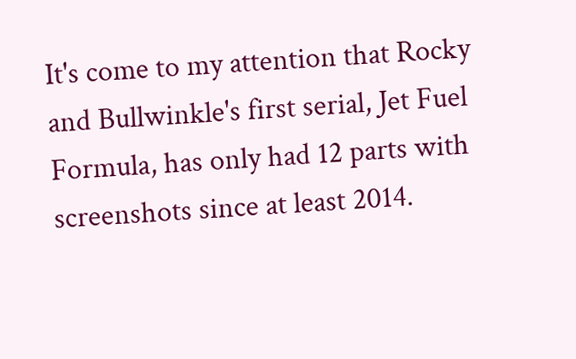It's come to my attention that Rocky and Bullwinkle's first serial, Jet Fuel Formula, has only had 12 parts with screenshots since at least 2014.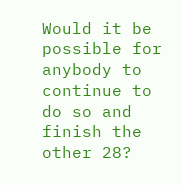Would it be possible for anybody to continue to do so and finish the other 28?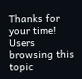Thanks for your time!
Users browsing this topic